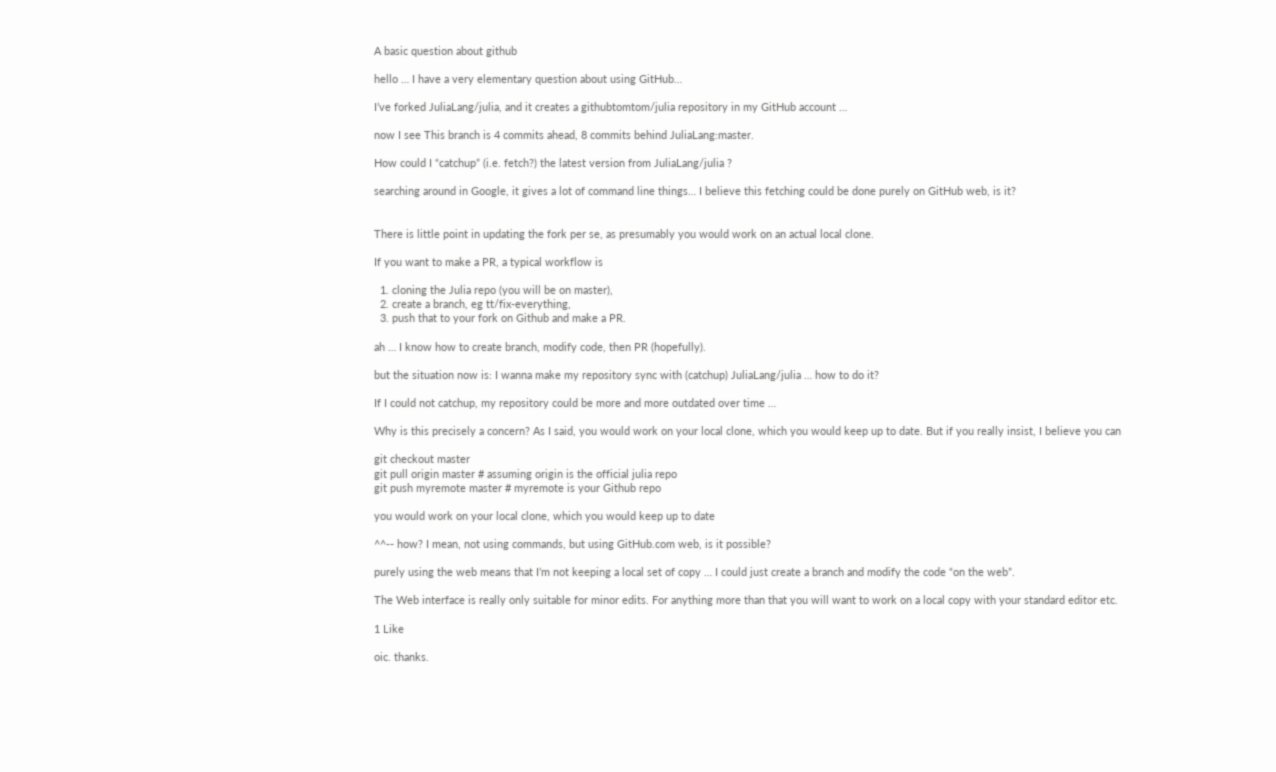A basic question about github

hello … I have a very elementary question about using GitHub…

I’ve forked JuliaLang/julia, and it creates a githubtomtom/julia repository in my GitHub account …

now I see This branch is 4 commits ahead, 8 commits behind JuliaLang:master.

How could I “catchup” (i.e. fetch?) the latest version from JuliaLang/julia ?

searching around in Google, it gives a lot of command line things… I believe this fetching could be done purely on GitHub web, is it?


There is little point in updating the fork per se, as presumably you would work on an actual local clone.

If you want to make a PR, a typical workflow is

  1. cloning the Julia repo (you will be on master),
  2. create a branch, eg tt/fix-everything,
  3. push that to your fork on Github and make a PR.

ah … I know how to create branch, modify code, then PR (hopefully).

but the situation now is: I wanna make my repository sync with (catchup) JuliaLang/julia … how to do it?

If I could not catchup, my repository could be more and more outdated over time …

Why is this precisely a concern? As I said, you would work on your local clone, which you would keep up to date. But if you really insist, I believe you can

git checkout master
git pull origin master # assuming origin is the official julia repo
git push myremote master # myremote is your Github repo

you would work on your local clone, which you would keep up to date

^^-- how? I mean, not using commands, but using GitHub.com web, is it possible?

purely using the web means that I’m not keeping a local set of copy … I could just create a branch and modify the code “on the web”.

The Web interface is really only suitable for minor edits. For anything more than that you will want to work on a local copy with your standard editor etc.

1 Like

oic. thanks.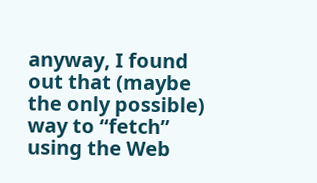anyway, I found out that (maybe the only possible) way to “fetch” using the Web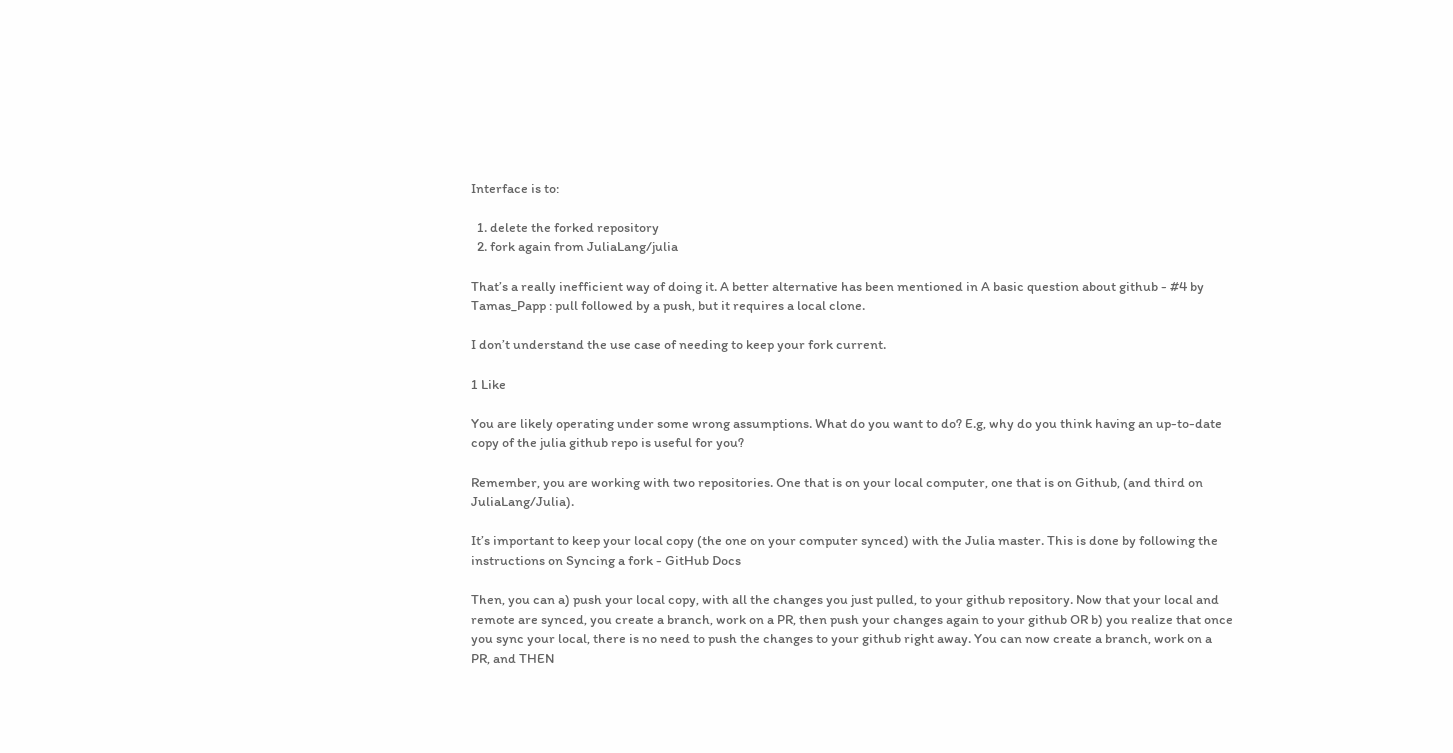Interface is to:

  1. delete the forked repository
  2. fork again from JuliaLang/julia

That’s a really inefficient way of doing it. A better alternative has been mentioned in A basic question about github - #4 by Tamas_Papp : pull followed by a push, but it requires a local clone.

I don’t understand the use case of needing to keep your fork current.

1 Like

You are likely operating under some wrong assumptions. What do you want to do? E.g, why do you think having an up-to-date copy of the julia github repo is useful for you?

Remember, you are working with two repositories. One that is on your local computer, one that is on Github, (and third on JuliaLang/Julia).

It’s important to keep your local copy (the one on your computer synced) with the Julia master. This is done by following the instructions on Syncing a fork - GitHub Docs

Then, you can a) push your local copy, with all the changes you just pulled, to your github repository. Now that your local and remote are synced, you create a branch, work on a PR, then push your changes again to your github OR b) you realize that once you sync your local, there is no need to push the changes to your github right away. You can now create a branch, work on a PR, and THEN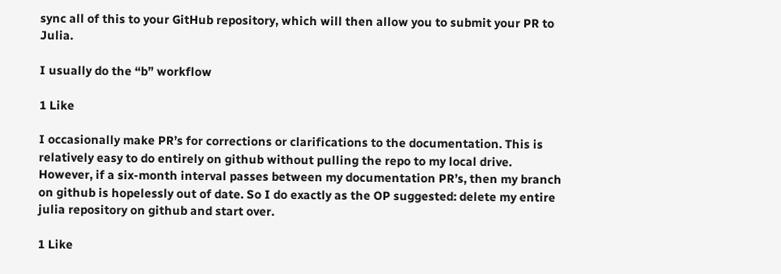sync all of this to your GitHub repository, which will then allow you to submit your PR to Julia.

I usually do the “b” workflow

1 Like

I occasionally make PR’s for corrections or clarifications to the documentation. This is relatively easy to do entirely on github without pulling the repo to my local drive. However, if a six-month interval passes between my documentation PR’s, then my branch on github is hopelessly out of date. So I do exactly as the OP suggested: delete my entire julia repository on github and start over.

1 Like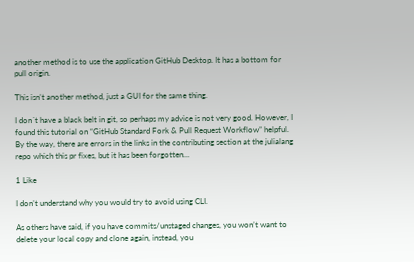another method is to use the application GitHub Desktop. It has a bottom for pull origin.

This isn’t another method, just a GUI for the same thing.

I don´t have a black belt in git, so perhaps my advice is not very good. However, I found this tutorial on “GitHub Standard Fork & Pull Request Workflow” helpful. By the way, there are errors in the links in the contributing section at the julialang repo which this pr fixes, but it has been forgotten…

1 Like

I don’t understand why you would try to avoid using CLI.

As others have said, if you have commits/unstaged changes, you won’t want to delete your local copy and clone again, instead, you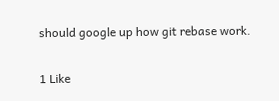should google up how git rebase work.

1 Like